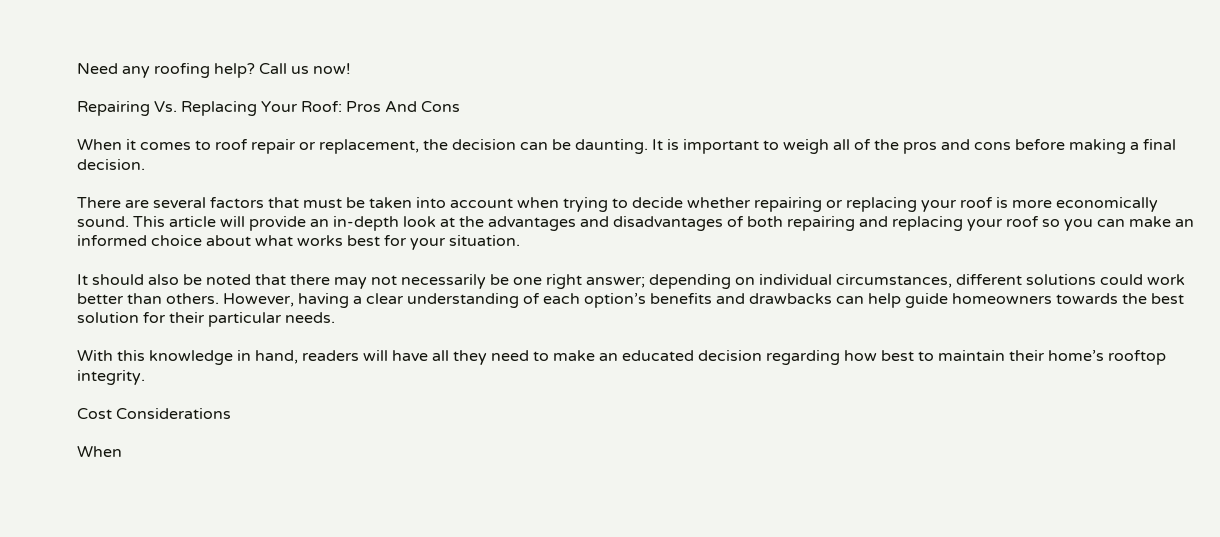Need any roofing help? Call us now!

Repairing Vs. Replacing Your Roof: Pros And Cons

When it comes to roof repair or replacement, the decision can be daunting. It is important to weigh all of the pros and cons before making a final decision.

There are several factors that must be taken into account when trying to decide whether repairing or replacing your roof is more economically sound. This article will provide an in-depth look at the advantages and disadvantages of both repairing and replacing your roof so you can make an informed choice about what works best for your situation.

It should also be noted that there may not necessarily be one right answer; depending on individual circumstances, different solutions could work better than others. However, having a clear understanding of each option’s benefits and drawbacks can help guide homeowners towards the best solution for their particular needs.

With this knowledge in hand, readers will have all they need to make an educated decision regarding how best to maintain their home’s rooftop integrity.

Cost Considerations

When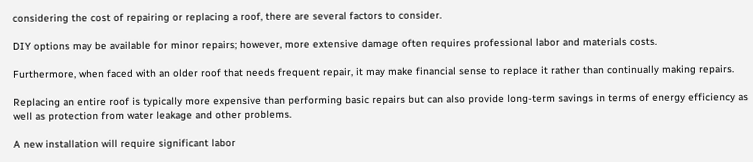considering the cost of repairing or replacing a roof, there are several factors to consider.

DIY options may be available for minor repairs; however, more extensive damage often requires professional labor and materials costs.

Furthermore, when faced with an older roof that needs frequent repair, it may make financial sense to replace it rather than continually making repairs.

Replacing an entire roof is typically more expensive than performing basic repairs but can also provide long-term savings in terms of energy efficiency as well as protection from water leakage and other problems.

A new installation will require significant labor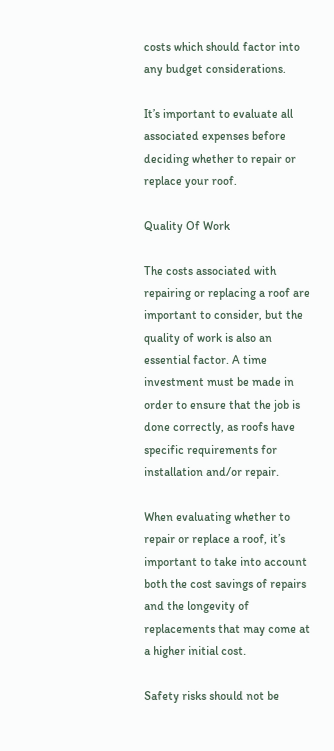costs which should factor into any budget considerations.

It’s important to evaluate all associated expenses before deciding whether to repair or replace your roof.

Quality Of Work

The costs associated with repairing or replacing a roof are important to consider, but the quality of work is also an essential factor. A time investment must be made in order to ensure that the job is done correctly, as roofs have specific requirements for installation and/or repair.

When evaluating whether to repair or replace a roof, it’s important to take into account both the cost savings of repairs and the longevity of replacements that may come at a higher initial cost.

Safety risks should not be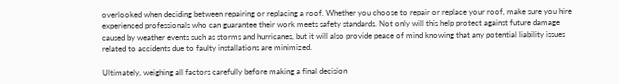overlooked when deciding between repairing or replacing a roof. Whether you choose to repair or replace your roof, make sure you hire experienced professionals who can guarantee their work meets safety standards. Not only will this help protect against future damage caused by weather events such as storms and hurricanes, but it will also provide peace of mind knowing that any potential liability issues related to accidents due to faulty installations are minimized.

Ultimately, weighing all factors carefully before making a final decision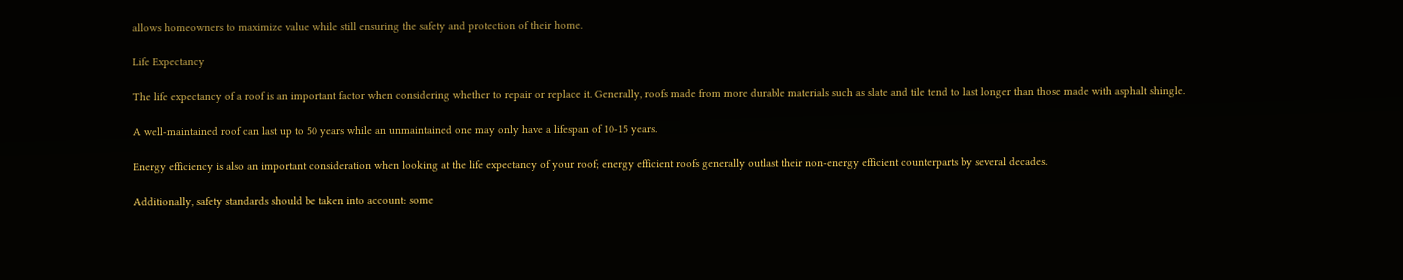allows homeowners to maximize value while still ensuring the safety and protection of their home.

Life Expectancy

The life expectancy of a roof is an important factor when considering whether to repair or replace it. Generally, roofs made from more durable materials such as slate and tile tend to last longer than those made with asphalt shingle.

A well-maintained roof can last up to 50 years while an unmaintained one may only have a lifespan of 10-15 years.

Energy efficiency is also an important consideration when looking at the life expectancy of your roof; energy efficient roofs generally outlast their non-energy efficient counterparts by several decades.

Additionally, safety standards should be taken into account: some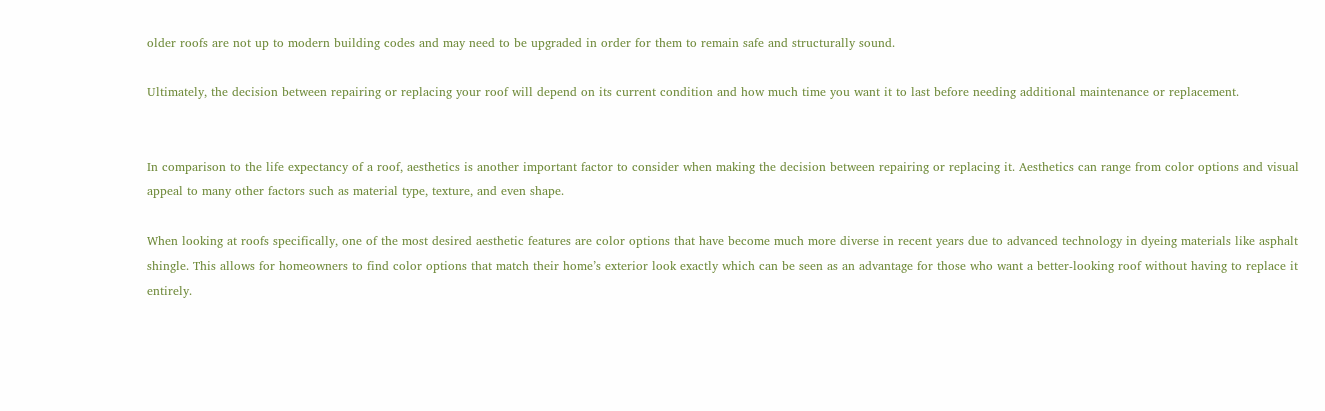older roofs are not up to modern building codes and may need to be upgraded in order for them to remain safe and structurally sound.

Ultimately, the decision between repairing or replacing your roof will depend on its current condition and how much time you want it to last before needing additional maintenance or replacement.


In comparison to the life expectancy of a roof, aesthetics is another important factor to consider when making the decision between repairing or replacing it. Aesthetics can range from color options and visual appeal to many other factors such as material type, texture, and even shape.

When looking at roofs specifically, one of the most desired aesthetic features are color options that have become much more diverse in recent years due to advanced technology in dyeing materials like asphalt shingle. This allows for homeowners to find color options that match their home’s exterior look exactly which can be seen as an advantage for those who want a better-looking roof without having to replace it entirely.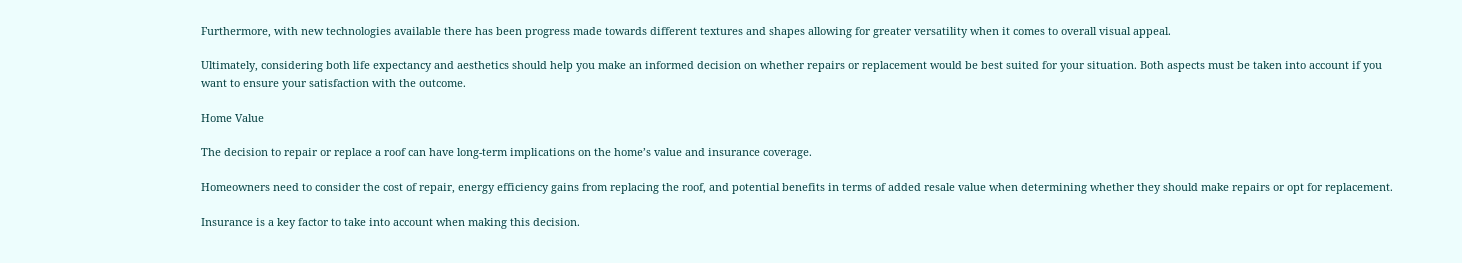Furthermore, with new technologies available there has been progress made towards different textures and shapes allowing for greater versatility when it comes to overall visual appeal.

Ultimately, considering both life expectancy and aesthetics should help you make an informed decision on whether repairs or replacement would be best suited for your situation. Both aspects must be taken into account if you want to ensure your satisfaction with the outcome.

Home Value

The decision to repair or replace a roof can have long-term implications on the home’s value and insurance coverage.

Homeowners need to consider the cost of repair, energy efficiency gains from replacing the roof, and potential benefits in terms of added resale value when determining whether they should make repairs or opt for replacement.

Insurance is a key factor to take into account when making this decision.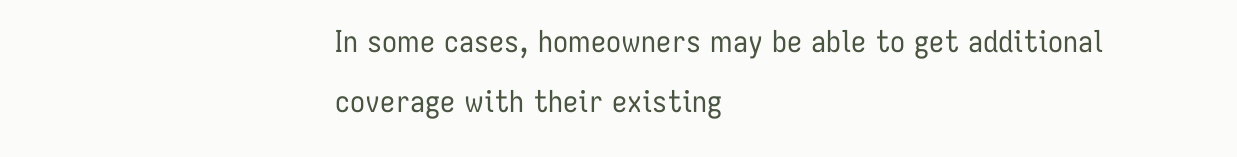In some cases, homeowners may be able to get additional coverage with their existing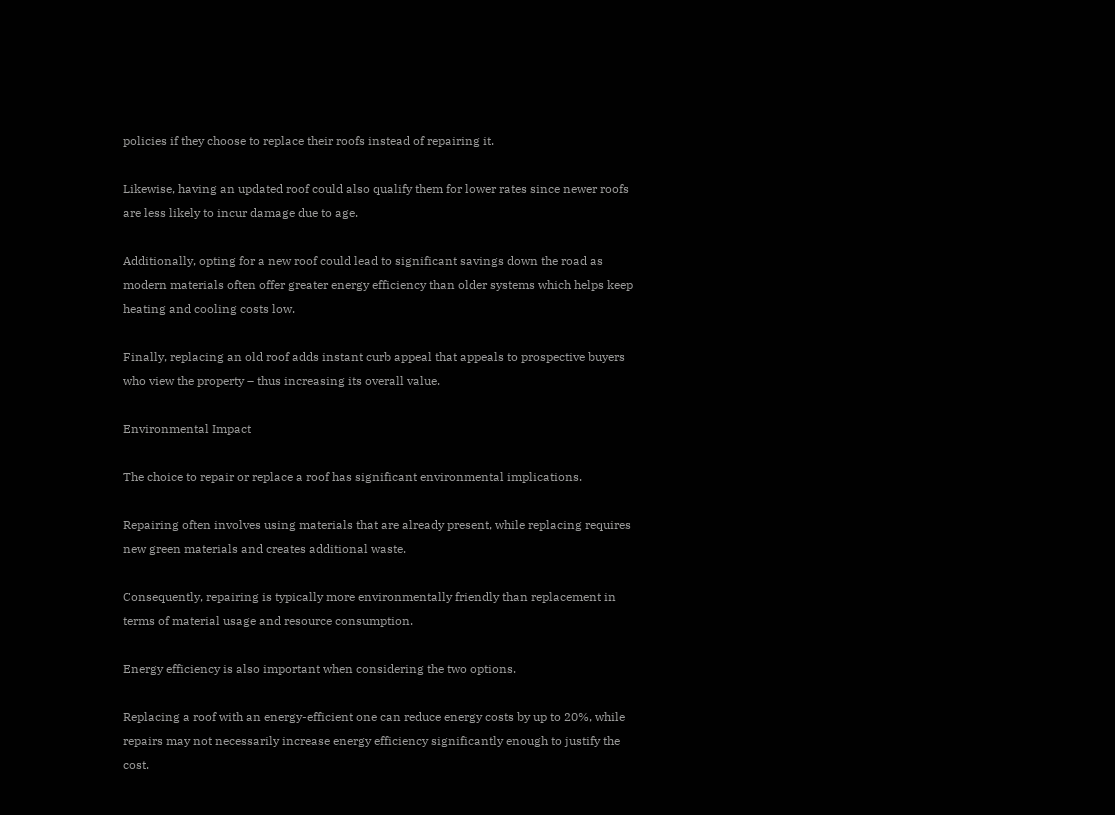policies if they choose to replace their roofs instead of repairing it.

Likewise, having an updated roof could also qualify them for lower rates since newer roofs are less likely to incur damage due to age.

Additionally, opting for a new roof could lead to significant savings down the road as modern materials often offer greater energy efficiency than older systems which helps keep heating and cooling costs low.

Finally, replacing an old roof adds instant curb appeal that appeals to prospective buyers who view the property – thus increasing its overall value.

Environmental Impact

The choice to repair or replace a roof has significant environmental implications.

Repairing often involves using materials that are already present, while replacing requires new green materials and creates additional waste.

Consequently, repairing is typically more environmentally friendly than replacement in terms of material usage and resource consumption.

Energy efficiency is also important when considering the two options.

Replacing a roof with an energy-efficient one can reduce energy costs by up to 20%, while repairs may not necessarily increase energy efficiency significantly enough to justify the cost.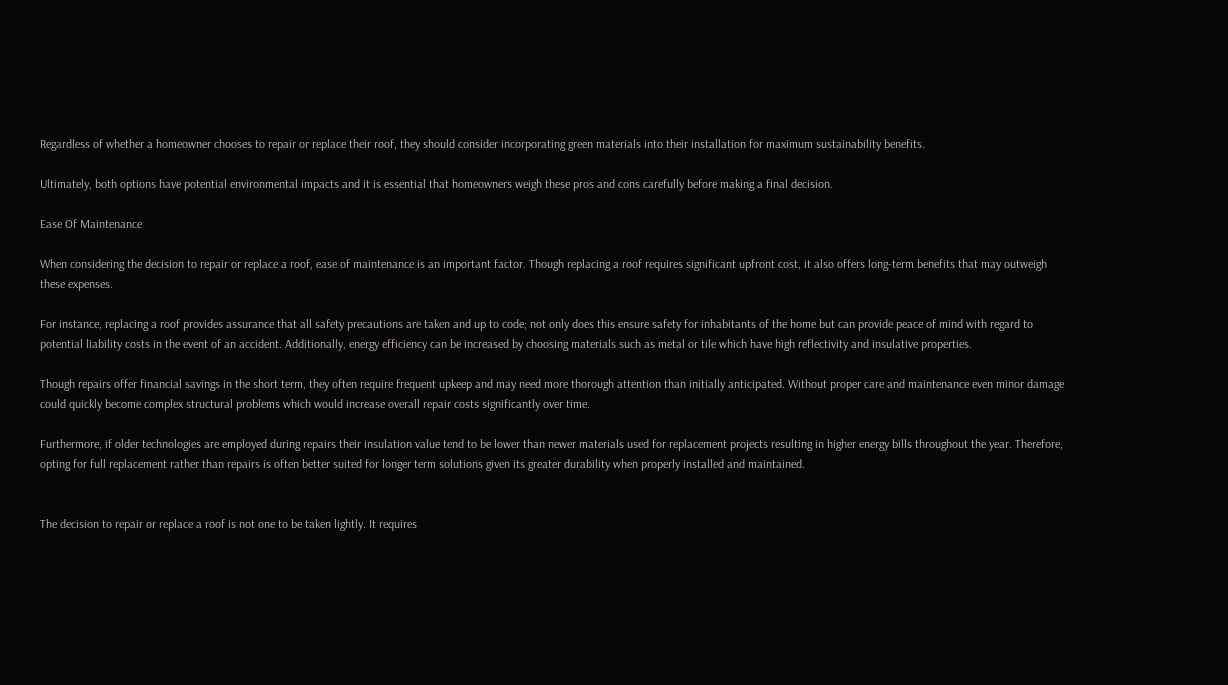Regardless of whether a homeowner chooses to repair or replace their roof, they should consider incorporating green materials into their installation for maximum sustainability benefits.

Ultimately, both options have potential environmental impacts and it is essential that homeowners weigh these pros and cons carefully before making a final decision.

Ease Of Maintenance

When considering the decision to repair or replace a roof, ease of maintenance is an important factor. Though replacing a roof requires significant upfront cost, it also offers long-term benefits that may outweigh these expenses.

For instance, replacing a roof provides assurance that all safety precautions are taken and up to code; not only does this ensure safety for inhabitants of the home but can provide peace of mind with regard to potential liability costs in the event of an accident. Additionally, energy efficiency can be increased by choosing materials such as metal or tile which have high reflectivity and insulative properties.

Though repairs offer financial savings in the short term, they often require frequent upkeep and may need more thorough attention than initially anticipated. Without proper care and maintenance even minor damage could quickly become complex structural problems which would increase overall repair costs significantly over time.

Furthermore, if older technologies are employed during repairs their insulation value tend to be lower than newer materials used for replacement projects resulting in higher energy bills throughout the year. Therefore, opting for full replacement rather than repairs is often better suited for longer term solutions given its greater durability when properly installed and maintained.


The decision to repair or replace a roof is not one to be taken lightly. It requires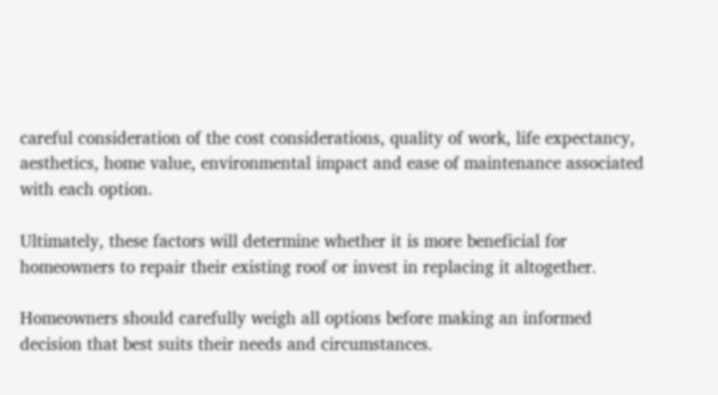careful consideration of the cost considerations, quality of work, life expectancy, aesthetics, home value, environmental impact and ease of maintenance associated with each option.

Ultimately, these factors will determine whether it is more beneficial for homeowners to repair their existing roof or invest in replacing it altogether.

Homeowners should carefully weigh all options before making an informed decision that best suits their needs and circumstances.